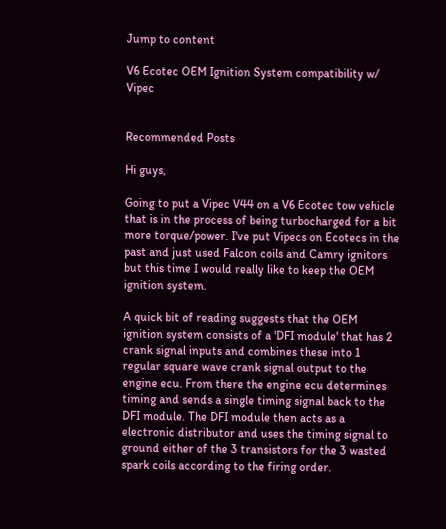Jump to content

V6 Ecotec OEM Ignition System compatibility w/ Vipec


Recommended Posts

Hi guys,

Going to put a Vipec V44 on a V6 Ecotec tow vehicle that is in the process of being turbocharged for a bit more torque/power. I've put Vipecs on Ecotecs in the past and just used Falcon coils and Camry ignitors but this time I would really like to keep the OEM ignition system.

A quick bit of reading suggests that the OEM ignition system consists of a 'DFI module' that has 2 crank signal inputs and combines these into 1 regular square wave crank signal output to the engine ecu. From there the engine ecu determines timing and sends a single timing signal back to the DFI module. The DFI module then acts as a electronic distributor and uses the timing signal to ground either of the 3 transistors for the 3 wasted spark coils according to the firing order.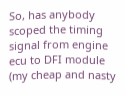So, has anybody scoped the timing signal from engine ecu to DFI module (my cheap and nasty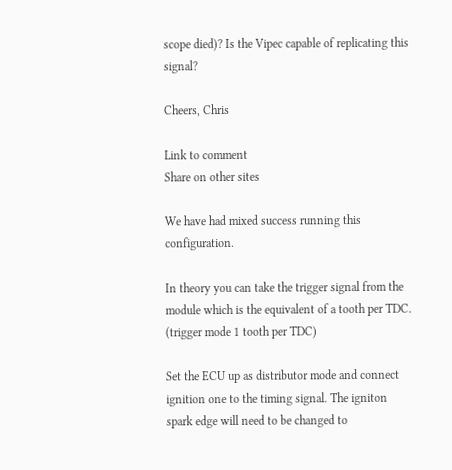scope died)? Is the Vipec capable of replicating this signal?

Cheers, Chris

Link to comment
Share on other sites

We have had mixed success running this configuration.

In theory you can take the trigger signal from the module which is the equivalent of a tooth per TDC. (trigger mode 1 tooth per TDC)

Set the ECU up as distributor mode and connect ignition one to the timing signal. The igniton spark edge will need to be changed to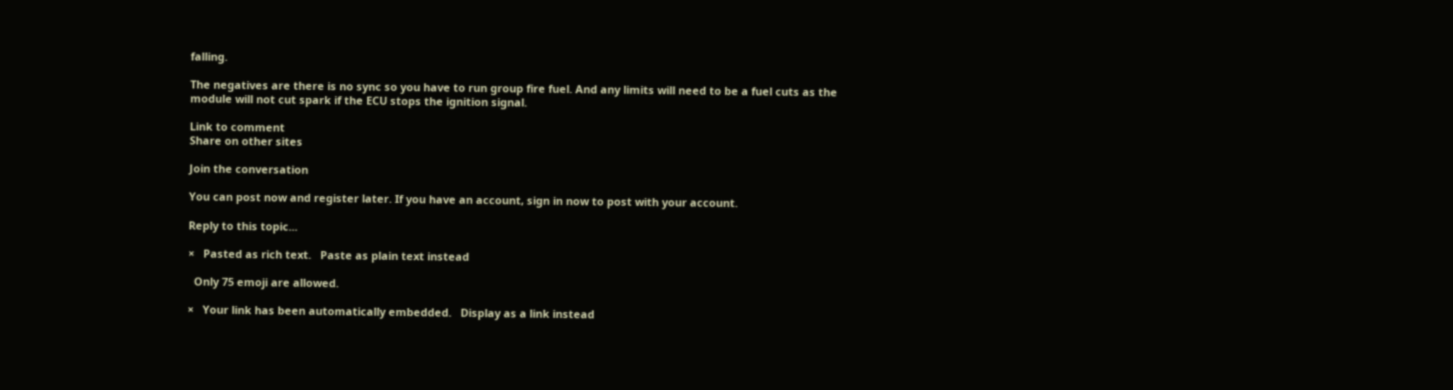falling.

The negatives are there is no sync so you have to run group fire fuel. And any limits will need to be a fuel cuts as the module will not cut spark if the ECU stops the ignition signal.

Link to comment
Share on other sites

Join the conversation

You can post now and register later. If you have an account, sign in now to post with your account.

Reply to this topic...

×   Pasted as rich text.   Paste as plain text instead

  Only 75 emoji are allowed.

×   Your link has been automatically embedded.   Display as a link instead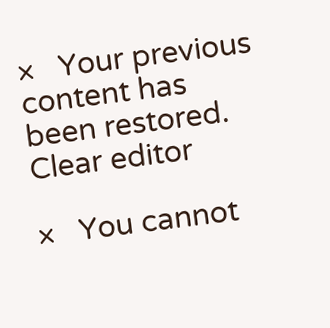×   Your previous content has been restored.   Clear editor

×   You cannot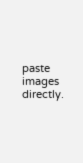paste images directly.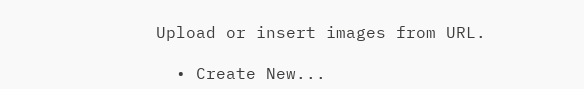Upload or insert images from URL.

  • Create New...